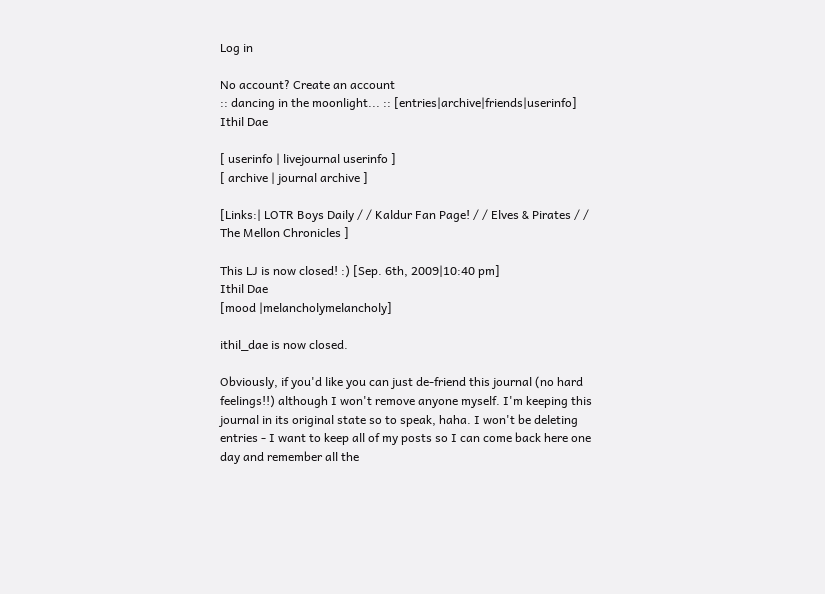Log in

No account? Create an account
:: dancing in the moonlight... :: [entries|archive|friends|userinfo]
Ithil Dae

[ userinfo | livejournal userinfo ]
[ archive | journal archive ]

[Links:| LOTR Boys Daily / / Kaldur Fan Page! / / Elves & Pirates / / The Mellon Chronicles ]

This LJ is now closed! :) [Sep. 6th, 2009|10:40 pm]
Ithil Dae
[mood |melancholymelancholy]

ithil_dae is now closed.

Obviously, if you'd like you can just de-friend this journal (no hard feelings!!) although I won't remove anyone myself. I'm keeping this journal in its original state so to speak, haha. I won't be deleting entries - I want to keep all of my posts so I can come back here one day and remember all the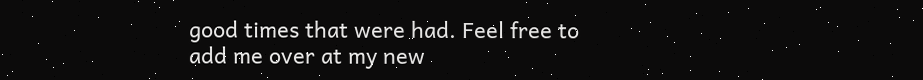good times that were had. Feel free to add me over at my new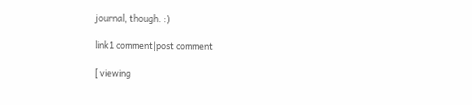journal, though. :)

link1 comment|post comment

[ viewing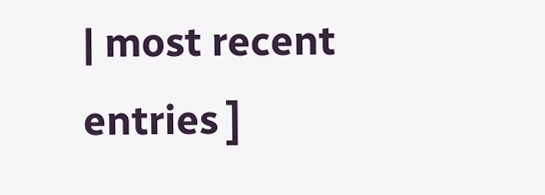| most recent entries ]